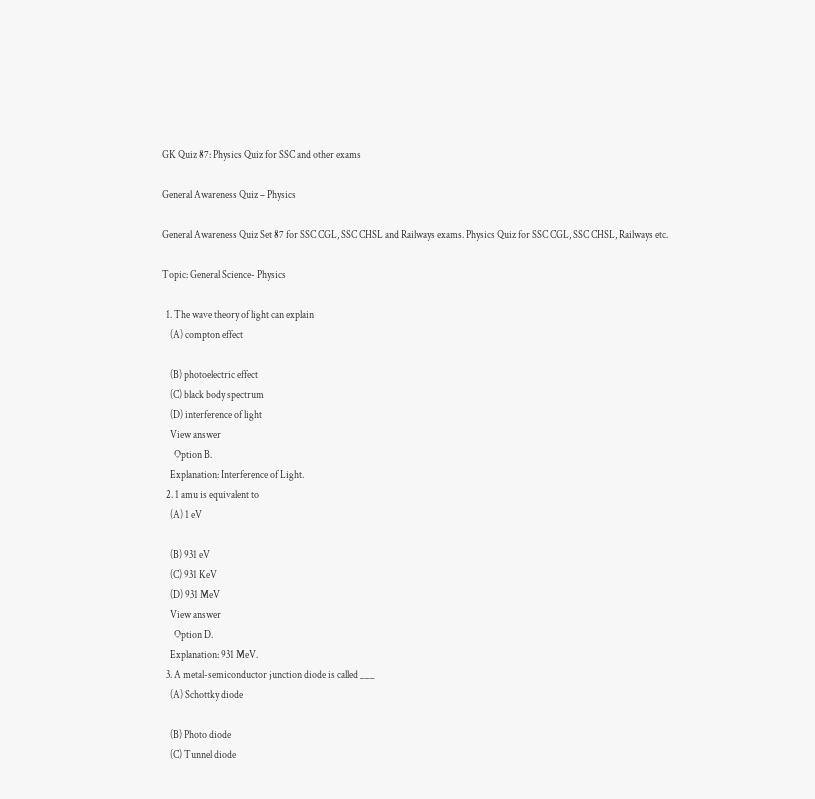GK Quiz 87: Physics Quiz for SSC and other exams

General Awareness Quiz – Physics

General Awareness Quiz Set 87 for SSC CGL, SSC CHSL and Railways exams. Physics Quiz for SSC CGL, SSC CHSL, Railways etc.

Topic: General Science- Physics

  1. The wave theory of light can explain
    (A) compton effect

    (B) photoelectric effect
    (C) black body spectrum
    (D) interference of light
    View answer
      Option B.
    Explanation: Interference of Light.
  2. 1 amu is equivalent to
    (A) 1 eV

    (B) 931 eV
    (C) 931 KeV
    (D) 931 MeV
    View answer
      Option D.
    Explanation: 931 MeV.
  3. A metal-semiconductor junction diode is called ___
    (A) Schottky diode

    (B) Photo diode
    (C) Tunnel diode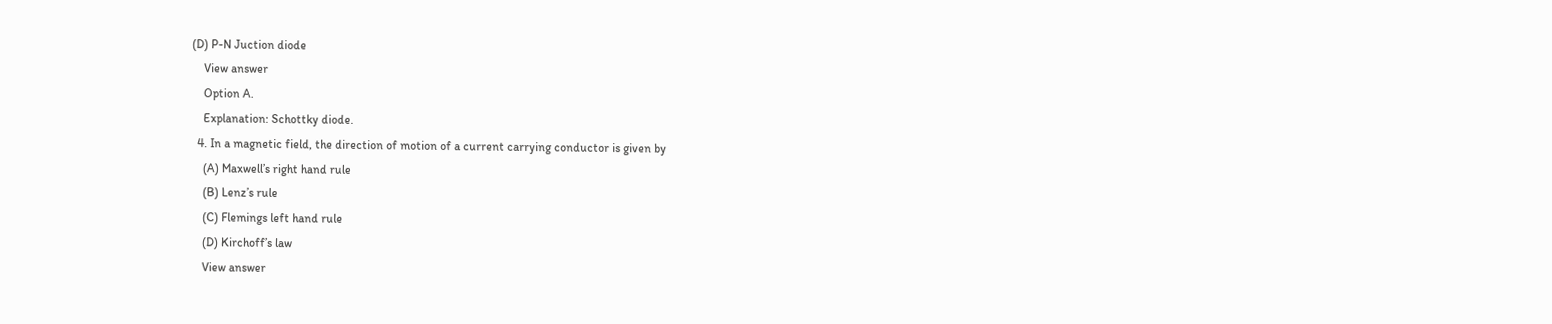(D) P-N Juction diode
    View answer
    Option A.
    Explanation: Schottky diode.
  4. In a magnetic field, the direction of motion of a current carrying conductor is given by
    (A) Maxwell’s right hand rule
    (B) Lenz’s rule
    (C) Flemings left hand rule
    (D) Kirchoff’s law
    View answer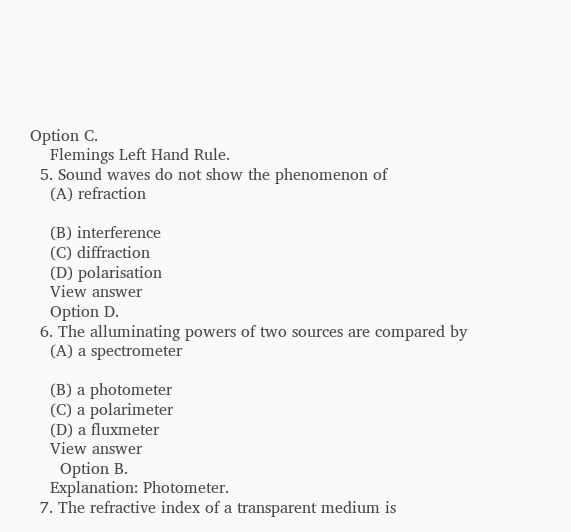Option C.
    Flemings Left Hand Rule.
  5. Sound waves do not show the phenomenon of
    (A) refraction

    (B) interference
    (C) diffraction
    (D) polarisation
    View answer
    Option D.
  6. The alluminating powers of two sources are compared by
    (A) a spectrometer

    (B) a photometer
    (C) a polarimeter
    (D) a fluxmeter
    View answer
      Option B.
    Explanation: Photometer.
  7. The refractive index of a transparent medium is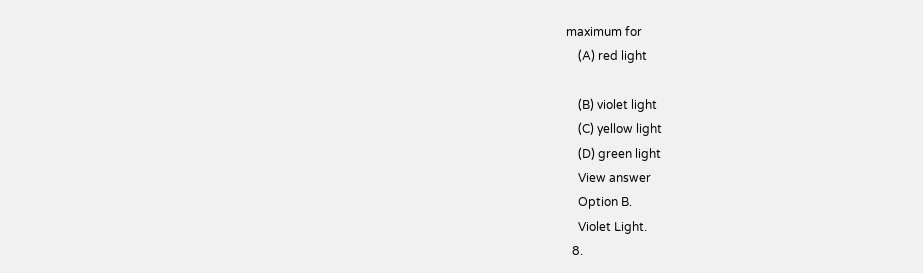maximum for
    (A) red light

    (B) violet light
    (C) yellow light
    (D) green light
    View answer
    Option B.
    Violet Light.
  8.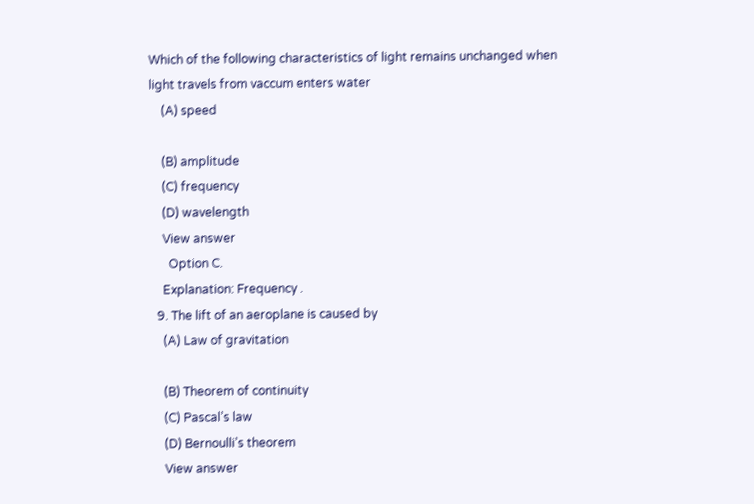Which of the following characteristics of light remains unchanged when light travels from vaccum enters water
    (A) speed

    (B) amplitude
    (C) frequency
    (D) wavelength
    View answer
      Option C.
    Explanation: Frequency .
  9. The lift of an aeroplane is caused by
    (A) Law of gravitation

    (B) Theorem of continuity
    (C) Pascal’s law
    (D) Bernoulli’s theorem
    View answer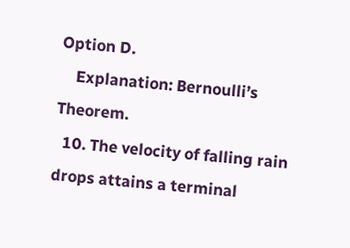Option D.
    Explanation: Bernoulli’s Theorem.
  10. The velocity of falling rain drops attains a terminal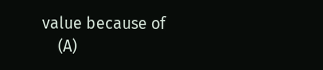value because of
    (A)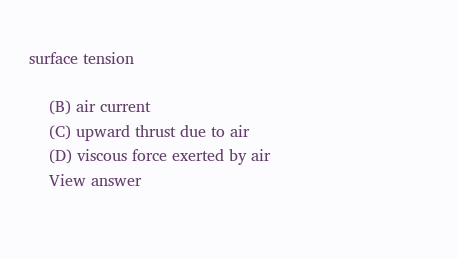surface tension

    (B) air current
    (C) upward thrust due to air
    (D) viscous force exerted by air
    View answer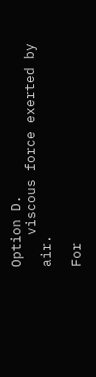Option D.
    viscous force exerted by air.

For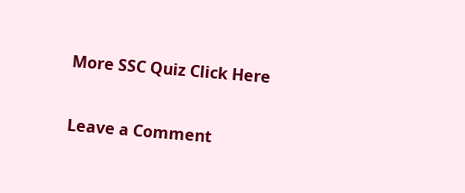More SSC Quiz Click Here

Leave a Comment